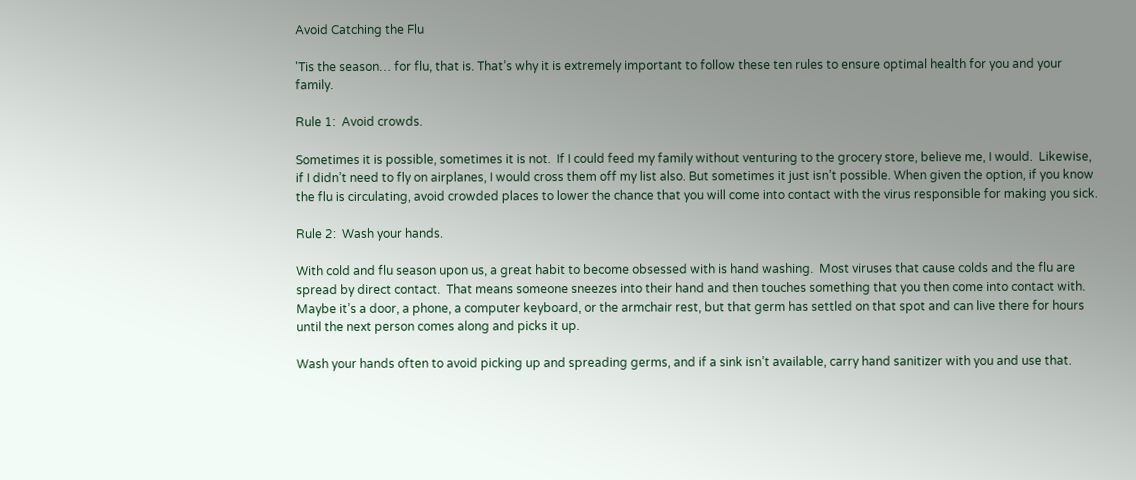Avoid Catching the Flu

'Tis the season… for flu, that is. That’s why it is extremely important to follow these ten rules to ensure optimal health for you and your family.

Rule 1:  Avoid crowds.

Sometimes it is possible, sometimes it is not.  If I could feed my family without venturing to the grocery store, believe me, I would.  Likewise, if I didn’t need to fly on airplanes, I would cross them off my list also. But sometimes it just isn’t possible. When given the option, if you know the flu is circulating, avoid crowded places to lower the chance that you will come into contact with the virus responsible for making you sick.

Rule 2:  Wash your hands.

With cold and flu season upon us, a great habit to become obsessed with is hand washing.  Most viruses that cause colds and the flu are spread by direct contact.  That means someone sneezes into their hand and then touches something that you then come into contact with.  Maybe it’s a door, a phone, a computer keyboard, or the armchair rest, but that germ has settled on that spot and can live there for hours until the next person comes along and picks it up.

Wash your hands often to avoid picking up and spreading germs, and if a sink isn’t available, carry hand sanitizer with you and use that.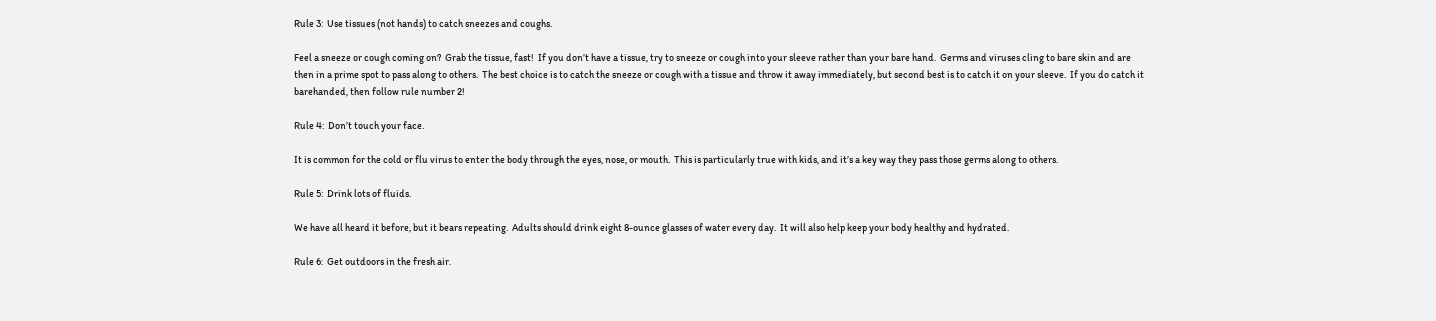Rule 3:  Use tissues (not hands) to catch sneezes and coughs.

Feel a sneeze or cough coming on?  Grab the tissue, fast!  If you don’t have a tissue, try to sneeze or cough into your sleeve rather than your bare hand.  Germs and viruses cling to bare skin and are then in a prime spot to pass along to others.  The best choice is to catch the sneeze or cough with a tissue and throw it away immediately, but second best is to catch it on your sleeve.  If you do catch it barehanded, then follow rule number 2!

Rule 4:  Don’t touch your face.

It is common for the cold or flu virus to enter the body through the eyes, nose, or mouth.  This is particularly true with kids, and it’s a key way they pass those germs along to others.

Rule 5:  Drink lots of fluids.

We have all heard it before, but it bears repeating.  Adults should drink eight 8-ounce glasses of water every day.  It will also help keep your body healthy and hydrated.

Rule 6:  Get outdoors in the fresh air.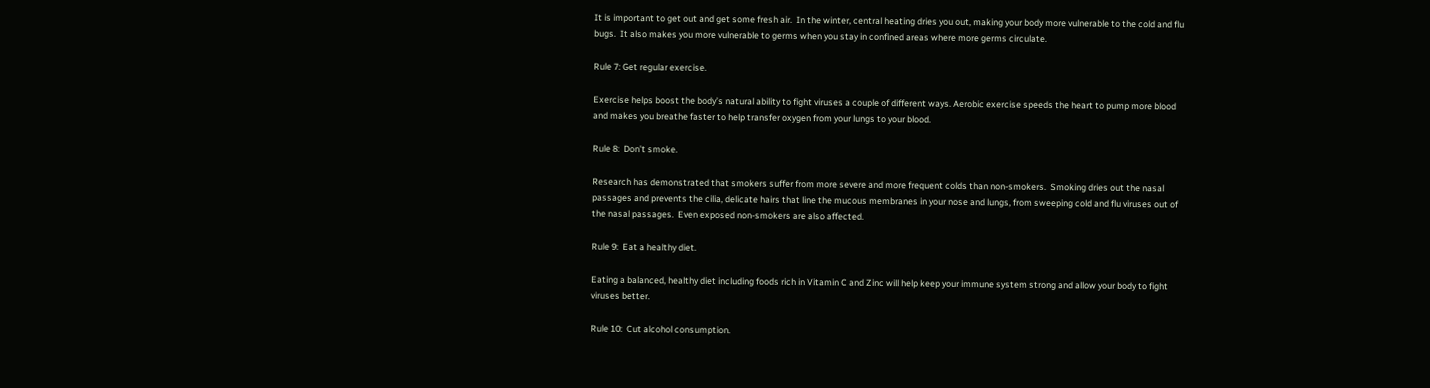It is important to get out and get some fresh air.  In the winter, central heating dries you out, making your body more vulnerable to the cold and flu bugs.  It also makes you more vulnerable to germs when you stay in confined areas where more germs circulate.

Rule 7: Get regular exercise.

Exercise helps boost the body’s natural ability to fight viruses a couple of different ways. Aerobic exercise speeds the heart to pump more blood and makes you breathe faster to help transfer oxygen from your lungs to your blood.

Rule 8:  Don’t smoke.

Research has demonstrated that smokers suffer from more severe and more frequent colds than non-smokers.  Smoking dries out the nasal passages and prevents the cilia, delicate hairs that line the mucous membranes in your nose and lungs, from sweeping cold and flu viruses out of the nasal passages.  Even exposed non-smokers are also affected.

Rule 9:  Eat a healthy diet.

Eating a balanced, healthy diet including foods rich in Vitamin C and Zinc will help keep your immune system strong and allow your body to fight viruses better.

Rule 10:  Cut alcohol consumption.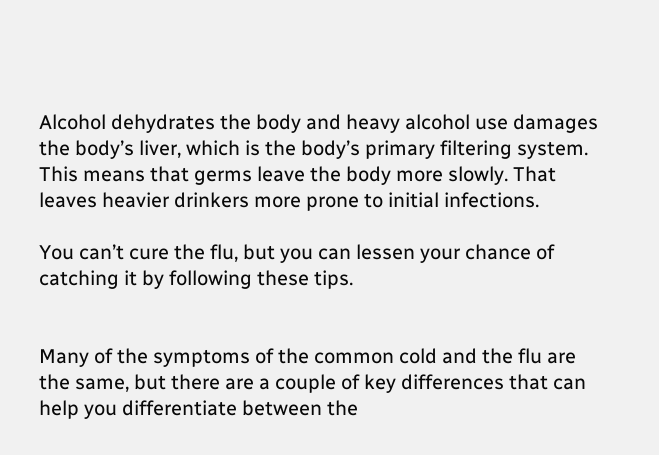Alcohol dehydrates the body and heavy alcohol use damages the body’s liver, which is the body’s primary filtering system.  This means that germs leave the body more slowly. That leaves heavier drinkers more prone to initial infections.

You can’t cure the flu, but you can lessen your chance of catching it by following these tips.


Many of the symptoms of the common cold and the flu are the same, but there are a couple of key differences that can help you differentiate between the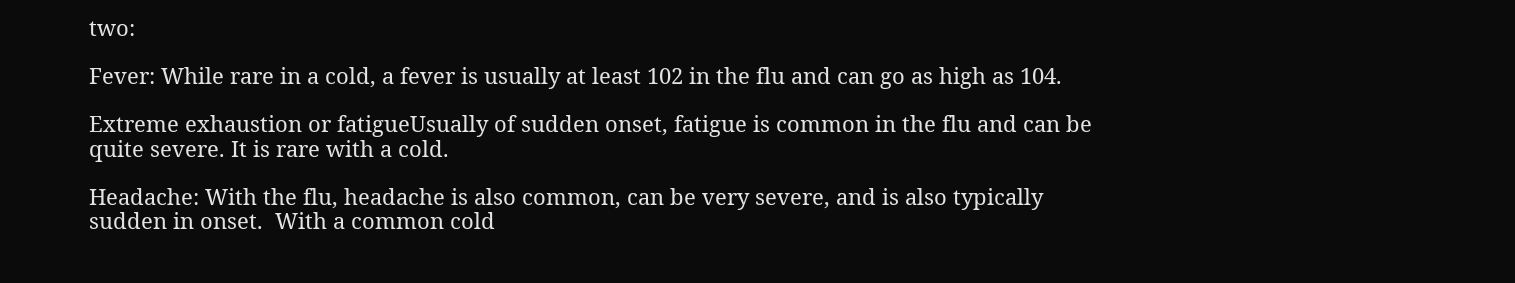two:

Fever: While rare in a cold, a fever is usually at least 102 in the flu and can go as high as 104.

Extreme exhaustion or fatigueUsually of sudden onset, fatigue is common in the flu and can be quite severe. It is rare with a cold.

Headache: With the flu, headache is also common, can be very severe, and is also typically sudden in onset.  With a common cold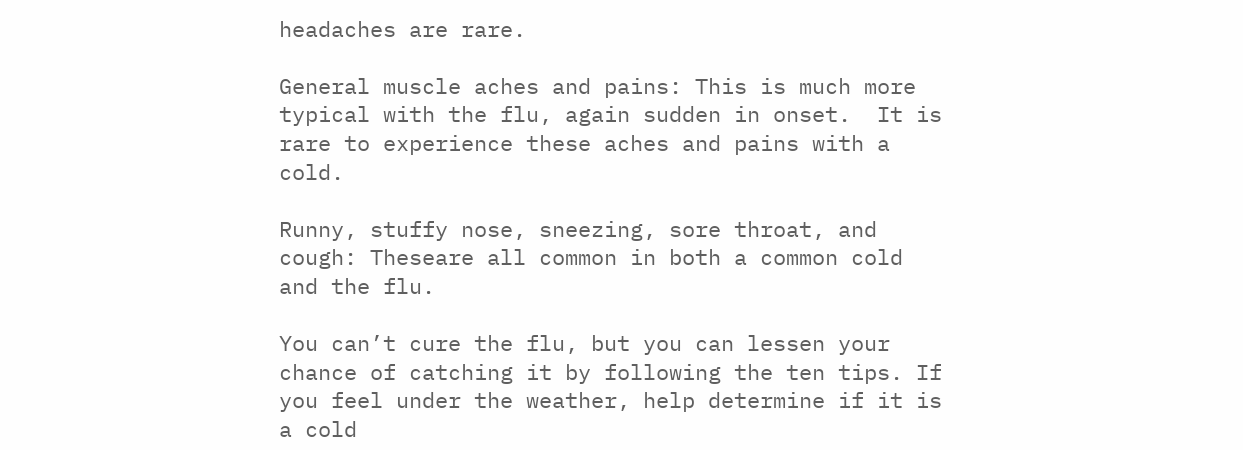headaches are rare.

General muscle aches and pains: This is much more typical with the flu, again sudden in onset.  It is rare to experience these aches and pains with a cold.

Runny, stuffy nose, sneezing, sore throat, and cough: Theseare all common in both a common cold and the flu.

You can’t cure the flu, but you can lessen your chance of catching it by following the ten tips. If you feel under the weather, help determine if it is a cold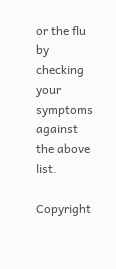or the flu by checking your symptoms against the above list.

Copyright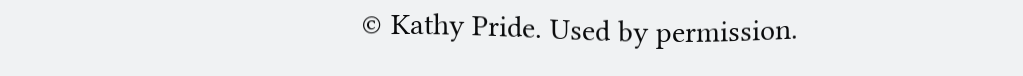© Kathy Pride. Used by permission.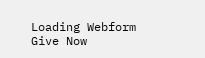Loading Webform
Give Now